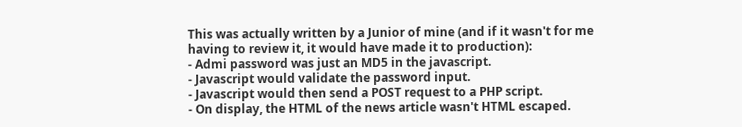This was actually written by a Junior of mine (and if it wasn't for me having to review it, it would have made it to production):
- Admi password was just an MD5 in the javascript.
- Javascript would validate the password input.
- Javascript would then send a POST request to a PHP script.
- On display, the HTML of the news article wasn't HTML escaped.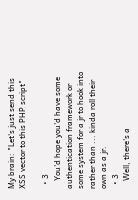My brain: "Let's just send this XSS vector to this PHP script"

  • 3
    You'd hope you'd have some authentication framework or some system for a jr to hook into rather than ... kinda roll their own as a jr.
  • 3
    Well, there's a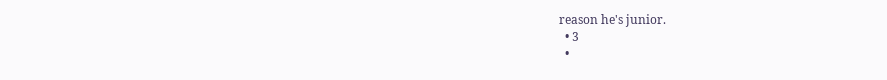reason he's junior.
  • 3
  •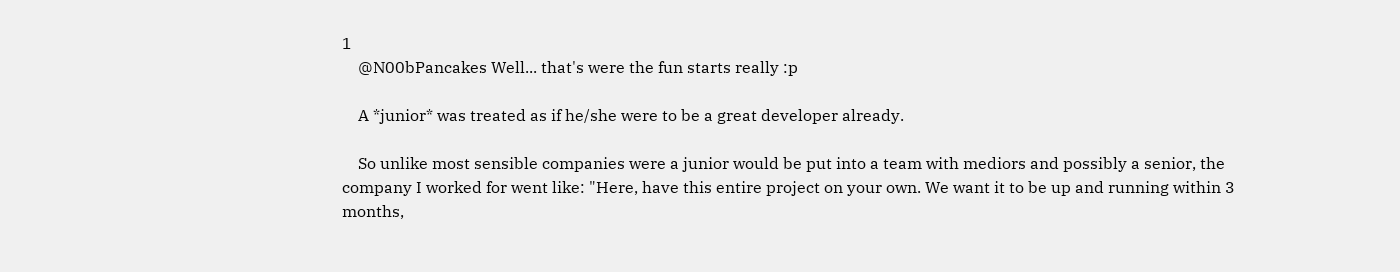1
    @N00bPancakes Well... that's were the fun starts really :p

    A *junior* was treated as if he/she were to be a great developer already.

    So unlike most sensible companies were a junior would be put into a team with mediors and possibly a senior, the company I worked for went like: "Here, have this entire project on your own. We want it to be up and running within 3 months,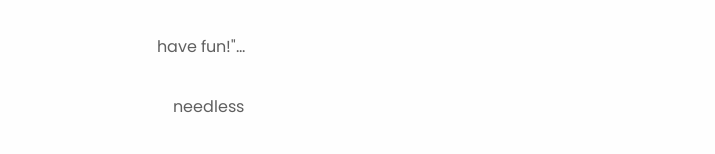have fun!"...

    needless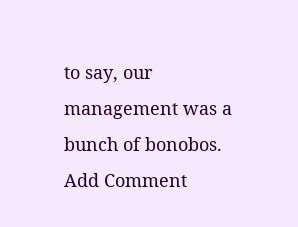to say, our management was a bunch of bonobos.
Add Comment